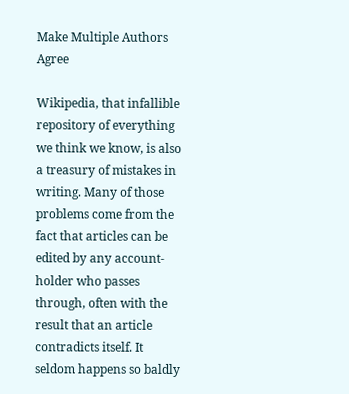Make Multiple Authors Agree

Wikipedia, that infallible repository of everything we think we know, is also a treasury of mistakes in writing. Many of those problems come from the fact that articles can be edited by any account-holder who passes through, often with the result that an article contradicts itself. It seldom happens so baldly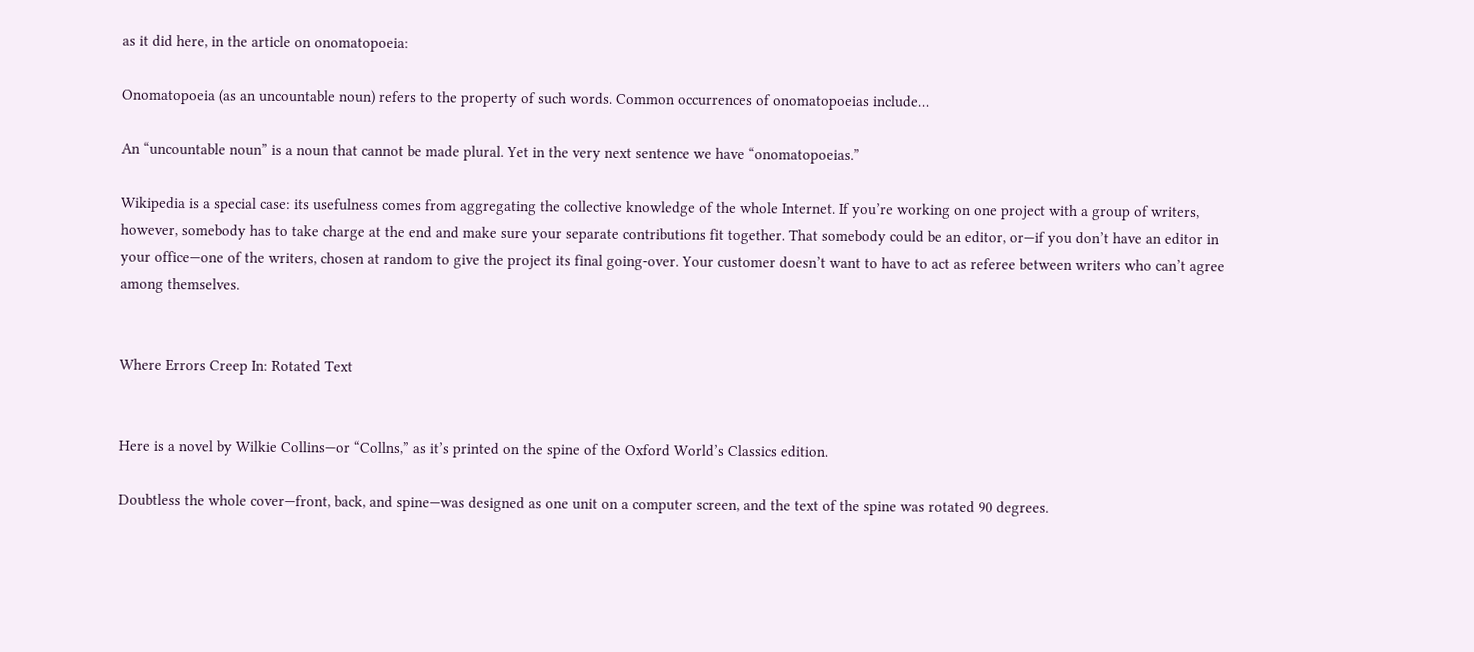as it did here, in the article on onomatopoeia:

Onomatopoeia (as an uncountable noun) refers to the property of such words. Common occurrences of onomatopoeias include…

An “uncountable noun” is a noun that cannot be made plural. Yet in the very next sentence we have “onomatopoeias.”

Wikipedia is a special case: its usefulness comes from aggregating the collective knowledge of the whole Internet. If you’re working on one project with a group of writers, however, somebody has to take charge at the end and make sure your separate contributions fit together. That somebody could be an editor, or—if you don’t have an editor in your office—one of the writers, chosen at random to give the project its final going-over. Your customer doesn’t want to have to act as referee between writers who can’t agree among themselves.


Where Errors Creep In: Rotated Text


Here is a novel by Wilkie Collins—or “Collns,” as it’s printed on the spine of the Oxford World’s Classics edition.

Doubtless the whole cover—front, back, and spine—was designed as one unit on a computer screen, and the text of the spine was rotated 90 degrees.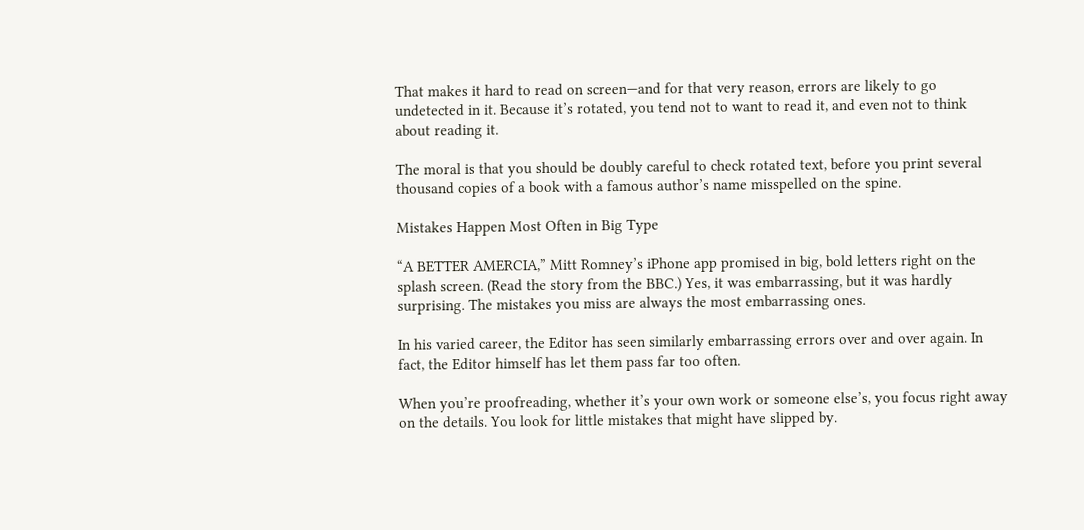That makes it hard to read on screen—and for that very reason, errors are likely to go undetected in it. Because it’s rotated, you tend not to want to read it, and even not to think about reading it.

The moral is that you should be doubly careful to check rotated text, before you print several thousand copies of a book with a famous author’s name misspelled on the spine.

Mistakes Happen Most Often in Big Type

“A BETTER AMERCIA,” Mitt Romney’s iPhone app promised in big, bold letters right on the splash screen. (Read the story from the BBC.) Yes, it was embarrassing, but it was hardly surprising. The mistakes you miss are always the most embarrassing ones.

In his varied career, the Editor has seen similarly embarrassing errors over and over again. In fact, the Editor himself has let them pass far too often.

When you’re proofreading, whether it’s your own work or someone else’s, you focus right away on the details. You look for little mistakes that might have slipped by.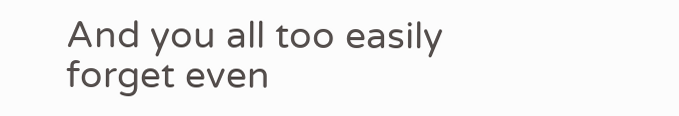And you all too easily forget even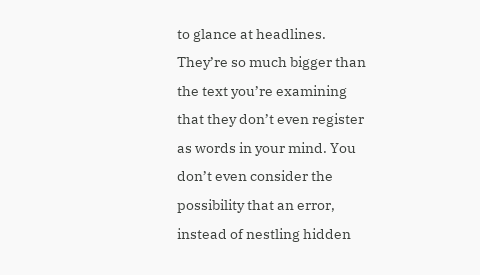to glance at headlines. They’re so much bigger than the text you’re examining that they don’t even register as words in your mind. You don’t even consider the possibility that an error, instead of nestling hidden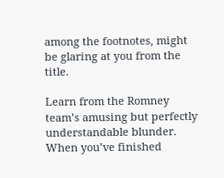among the footnotes, might be glaring at you from the title.

Learn from the Romney team’s amusing but perfectly understandable blunder. When you’ve finished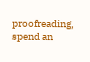proofreading, spend an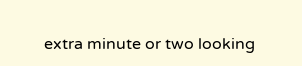extra minute or two looking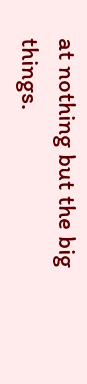at nothing but the big things.